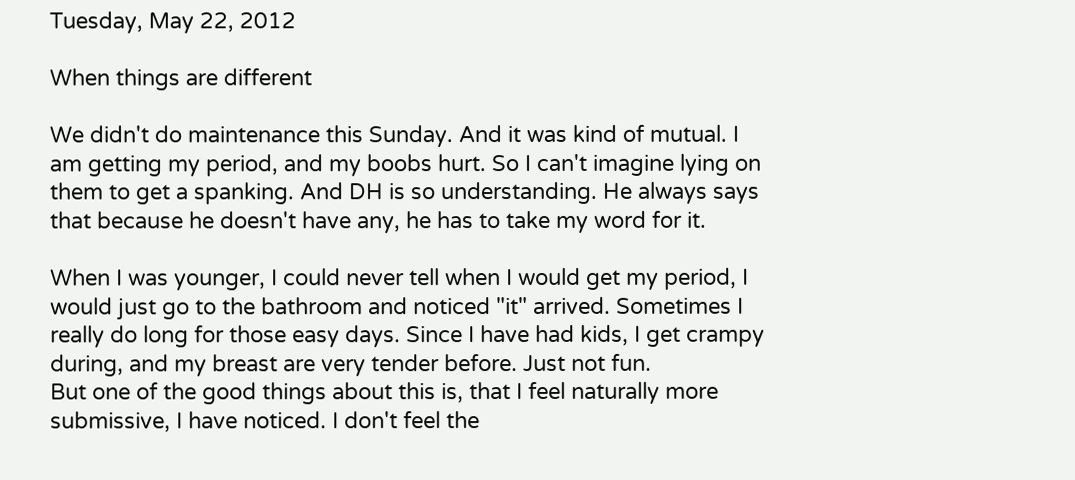Tuesday, May 22, 2012

When things are different

We didn't do maintenance this Sunday. And it was kind of mutual. I am getting my period, and my boobs hurt. So I can't imagine lying on them to get a spanking. And DH is so understanding. He always says that because he doesn't have any, he has to take my word for it.

When I was younger, I could never tell when I would get my period, I would just go to the bathroom and noticed "it" arrived. Sometimes I really do long for those easy days. Since I have had kids, I get crampy during, and my breast are very tender before. Just not fun.
But one of the good things about this is, that I feel naturally more submissive, I have noticed. I don't feel the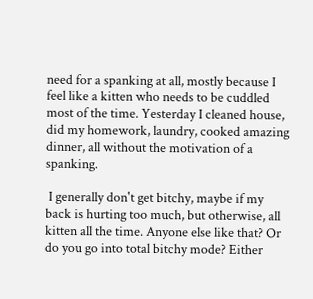need for a spanking at all, mostly because I feel like a kitten who needs to be cuddled most of the time. Yesterday I cleaned house, did my homework, laundry, cooked amazing dinner, all without the motivation of a spanking.

 I generally don't get bitchy, maybe if my back is hurting too much, but otherwise, all kitten all the time. Anyone else like that? Or do you go into total bitchy mode? Either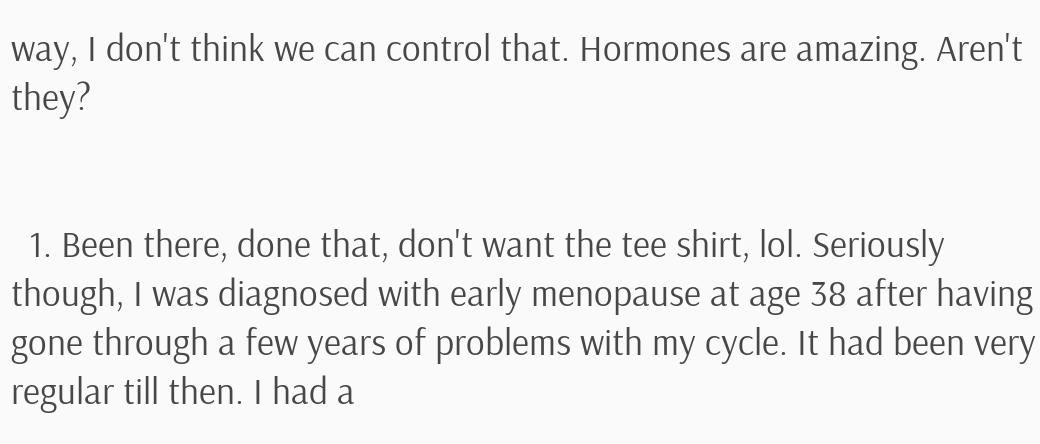way, I don't think we can control that. Hormones are amazing. Aren't they?


  1. Been there, done that, don't want the tee shirt, lol. Seriously though, I was diagnosed with early menopause at age 38 after having gone through a few years of problems with my cycle. It had been very regular till then. I had a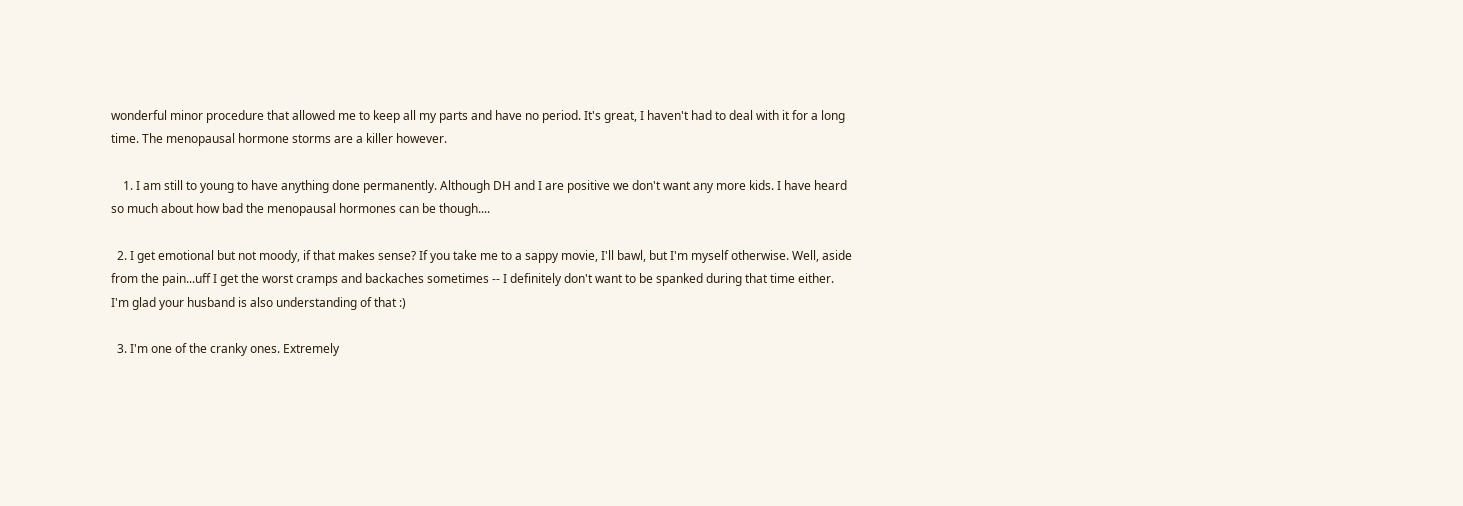wonderful minor procedure that allowed me to keep all my parts and have no period. It's great, I haven't had to deal with it for a long time. The menopausal hormone storms are a killer however.

    1. I am still to young to have anything done permanently. Although DH and I are positive we don't want any more kids. I have heard so much about how bad the menopausal hormones can be though....

  2. I get emotional but not moody, if that makes sense? If you take me to a sappy movie, I'll bawl, but I'm myself otherwise. Well, aside from the pain...uff I get the worst cramps and backaches sometimes -- I definitely don't want to be spanked during that time either. I'm glad your husband is also understanding of that :)

  3. I'm one of the cranky ones. Extremely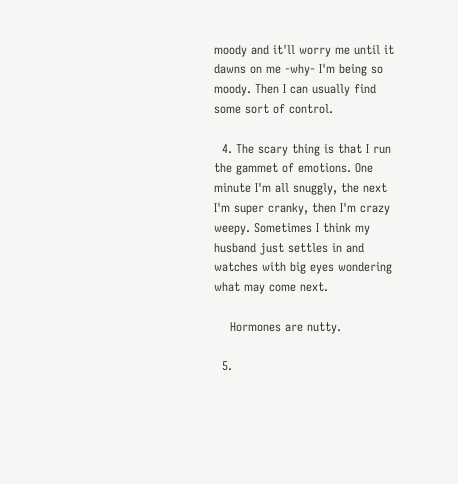moody and it'll worry me until it dawns on me -why- I'm being so moody. Then I can usually find some sort of control.

  4. The scary thing is that I run the gammet of emotions. One minute I'm all snuggly, the next I'm super cranky, then I'm crazy weepy. Sometimes I think my husband just settles in and watches with big eyes wondering what may come next.

    Hormones are nutty.

  5.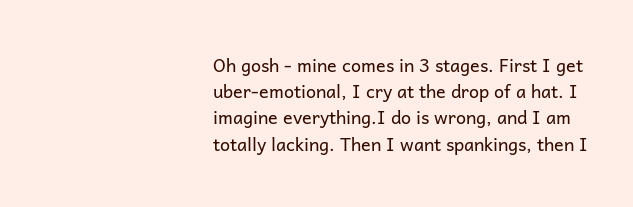Oh gosh - mine comes in 3 stages. First I get uber-emotional, I cry at the drop of a hat. I imagine everything.I do is wrong, and I am totally lacking. Then I want spankings, then I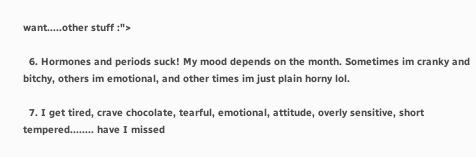want.....other stuff :">

  6. Hormones and periods suck! My mood depends on the month. Sometimes im cranky and bitchy, others im emotional, and other times im just plain horny lol.

  7. I get tired, crave chocolate, tearful, emotional, attitude, overly sensitive, short tempered........ have I missed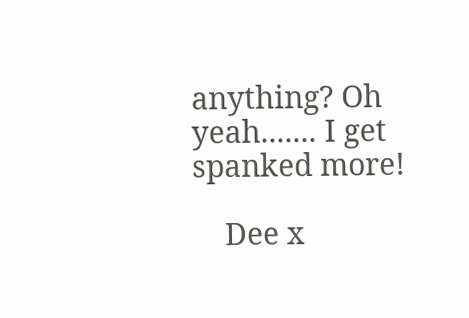anything? Oh yeah....... I get spanked more!

    Dee x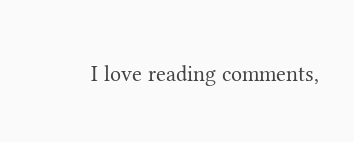I love reading comments,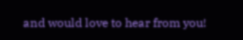and would love to hear from you!